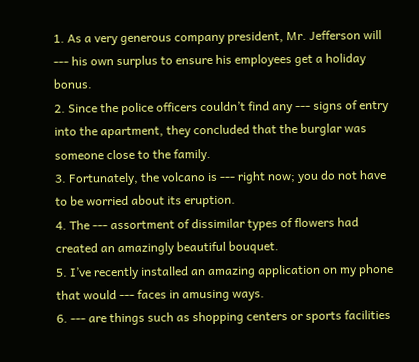1. As a very generous company president, Mr. Jefferson will --- his own surplus to ensure his employees get a holiday bonus.
2. Since the police officers couldn’t find any --- signs of entry into the apartment, they concluded that the burglar was someone close to the family.
3. Fortunately, the volcano is --- right now; you do not have to be worried about its eruption.
4. The --- assortment of dissimilar types of flowers had created an amazingly beautiful bouquet.
5. I’ve recently installed an amazing application on my phone that would --- faces in amusing ways.
6. --- are things such as shopping centers or sports facilities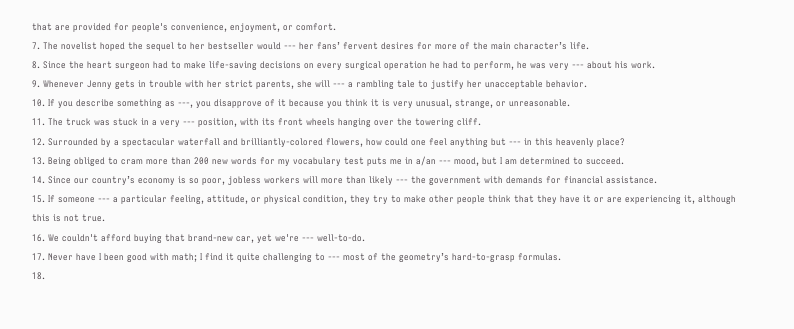that are provided for people's convenience, enjoyment, or comfort.
7. The novelist hoped the sequel to her bestseller would --- her fans’ fervent desires for more of the main character’s life.
8. Since the heart surgeon had to make life-saving decisions on every surgical operation he had to perform, he was very --- about his work.
9. Whenever Jenny gets in trouble with her strict parents, she will --- a rambling tale to justify her unacceptable behavior.
10. If you describe something as ---, you disapprove of it because you think it is very unusual, strange, or unreasonable.
11. The truck was stuck in a very --- position, with its front wheels hanging over the towering cliff.
12. Surrounded by a spectacular waterfall and brilliantly-colored flowers, how could one feel anything but --- in this heavenly place?
13. Being obliged to cram more than 200 new words for my vocabulary test puts me in a/an --- mood, but I am determined to succeed.
14. Since our country’s economy is so poor, jobless workers will more than likely --- the government with demands for financial assistance.
15. If someone --- a particular feeling, attitude, or physical condition, they try to make other people think that they have it or are experiencing it, although this is not true.
16. We couldn't afford buying that brand-new car, yet we're --- well-to-do.
17. Never have I been good with math; I find it quite challenging to --- most of the geometry’s hard-to-grasp formulas.
18.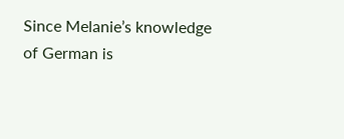Since Melanie’s knowledge of German is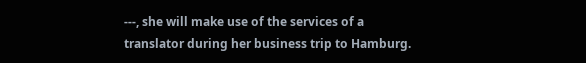---, she will make use of the services of a translator during her business trip to Hamburg.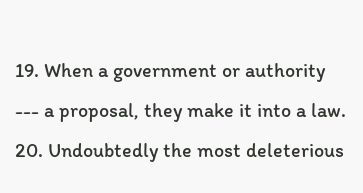19. When a government or authority --- a proposal, they make it into a law.
20. Undoubtedly the most deleterious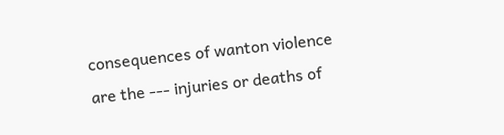consequences of wanton violence are the --- injuries or deaths of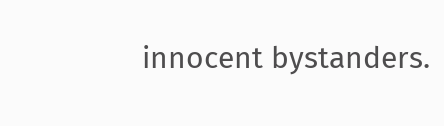innocent bystanders.